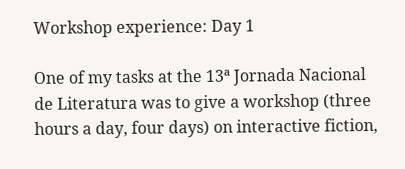Workshop experience: Day 1

One of my tasks at the 13ª Jornada Nacional de Literatura was to give a workshop (three hours a day, four days) on interactive fiction,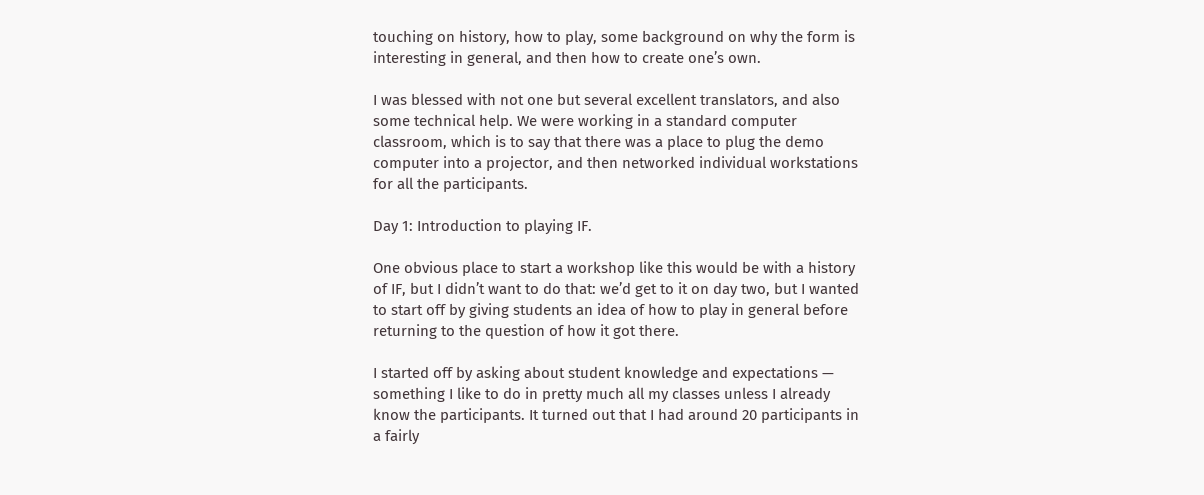touching on history, how to play, some background on why the form is interesting in general, and then how to create one’s own.

I was blessed with not one but several excellent translators, and also some technical help. We were working in a standard computer classroom, which is to say that there was a place to plug the demo computer into a projector, and then networked individual workstations for all the participants.

Day 1: Introduction to playing IF.

One obvious place to start a workshop like this would be with a history of IF, but I didn’t want to do that: we’d get to it on day two, but I wanted to start off by giving students an idea of how to play in general before returning to the question of how it got there.

I started off by asking about student knowledge and expectations — something I like to do in pretty much all my classes unless I already know the participants. It turned out that I had around 20 participants in a fairly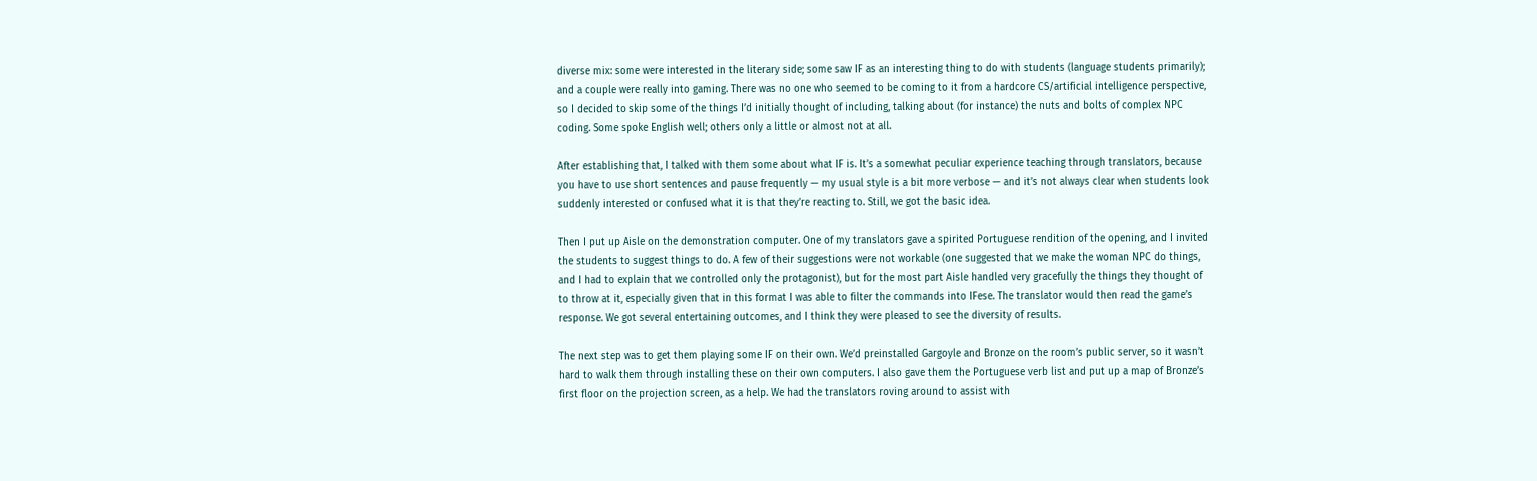diverse mix: some were interested in the literary side; some saw IF as an interesting thing to do with students (language students primarily); and a couple were really into gaming. There was no one who seemed to be coming to it from a hardcore CS/artificial intelligence perspective, so I decided to skip some of the things I’d initially thought of including, talking about (for instance) the nuts and bolts of complex NPC coding. Some spoke English well; others only a little or almost not at all.

After establishing that, I talked with them some about what IF is. It’s a somewhat peculiar experience teaching through translators, because you have to use short sentences and pause frequently — my usual style is a bit more verbose — and it’s not always clear when students look suddenly interested or confused what it is that they’re reacting to. Still, we got the basic idea.

Then I put up Aisle on the demonstration computer. One of my translators gave a spirited Portuguese rendition of the opening, and I invited the students to suggest things to do. A few of their suggestions were not workable (one suggested that we make the woman NPC do things, and I had to explain that we controlled only the protagonist), but for the most part Aisle handled very gracefully the things they thought of to throw at it, especially given that in this format I was able to filter the commands into IFese. The translator would then read the game’s response. We got several entertaining outcomes, and I think they were pleased to see the diversity of results.

The next step was to get them playing some IF on their own. We’d preinstalled Gargoyle and Bronze on the room’s public server, so it wasn’t hard to walk them through installing these on their own computers. I also gave them the Portuguese verb list and put up a map of Bronze’s first floor on the projection screen, as a help. We had the translators roving around to assist with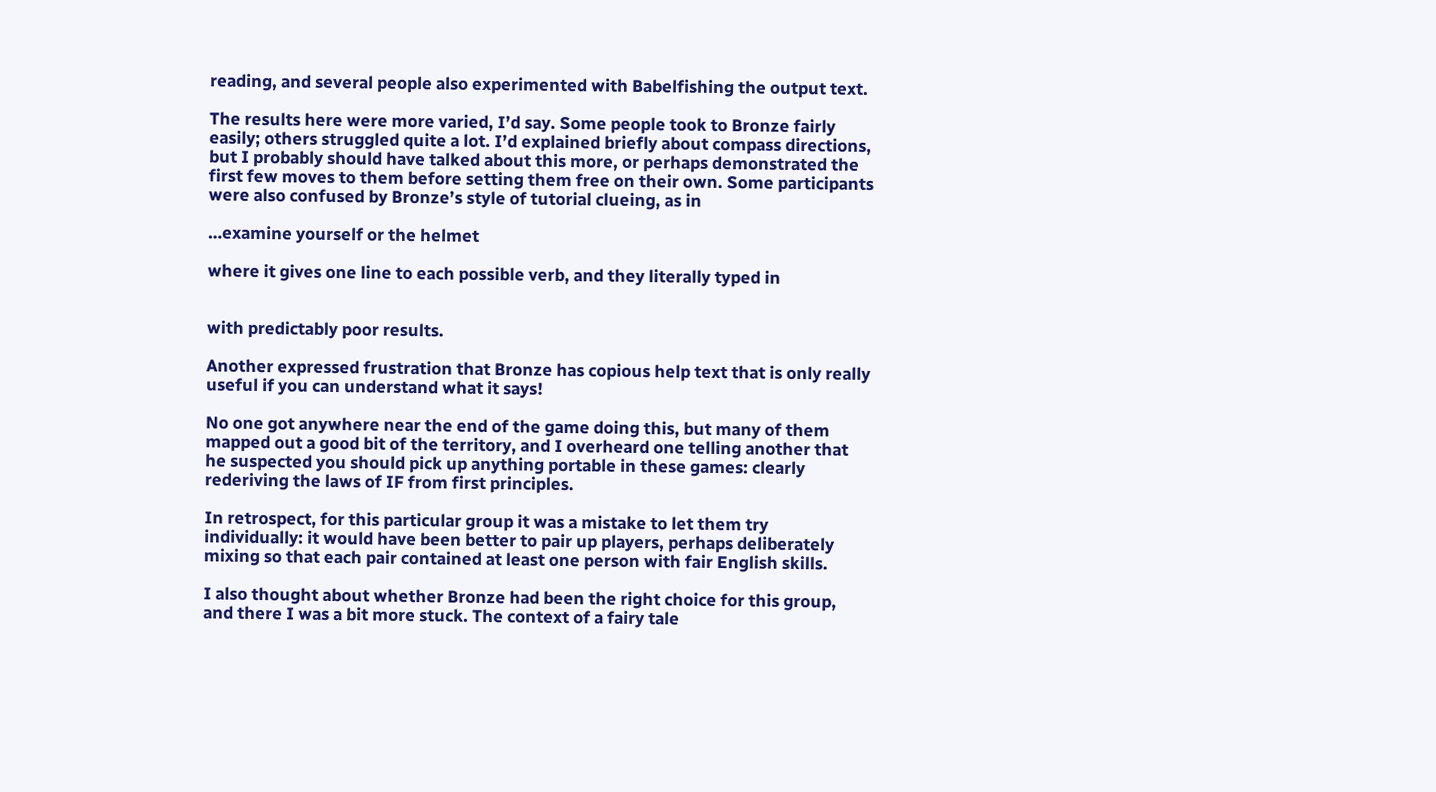reading, and several people also experimented with Babelfishing the output text.

The results here were more varied, I’d say. Some people took to Bronze fairly easily; others struggled quite a lot. I’d explained briefly about compass directions, but I probably should have talked about this more, or perhaps demonstrated the first few moves to them before setting them free on their own. Some participants were also confused by Bronze’s style of tutorial clueing, as in

…examine yourself or the helmet

where it gives one line to each possible verb, and they literally typed in


with predictably poor results.

Another expressed frustration that Bronze has copious help text that is only really useful if you can understand what it says!

No one got anywhere near the end of the game doing this, but many of them mapped out a good bit of the territory, and I overheard one telling another that he suspected you should pick up anything portable in these games: clearly rederiving the laws of IF from first principles.

In retrospect, for this particular group it was a mistake to let them try individually: it would have been better to pair up players, perhaps deliberately mixing so that each pair contained at least one person with fair English skills.

I also thought about whether Bronze had been the right choice for this group, and there I was a bit more stuck. The context of a fairy tale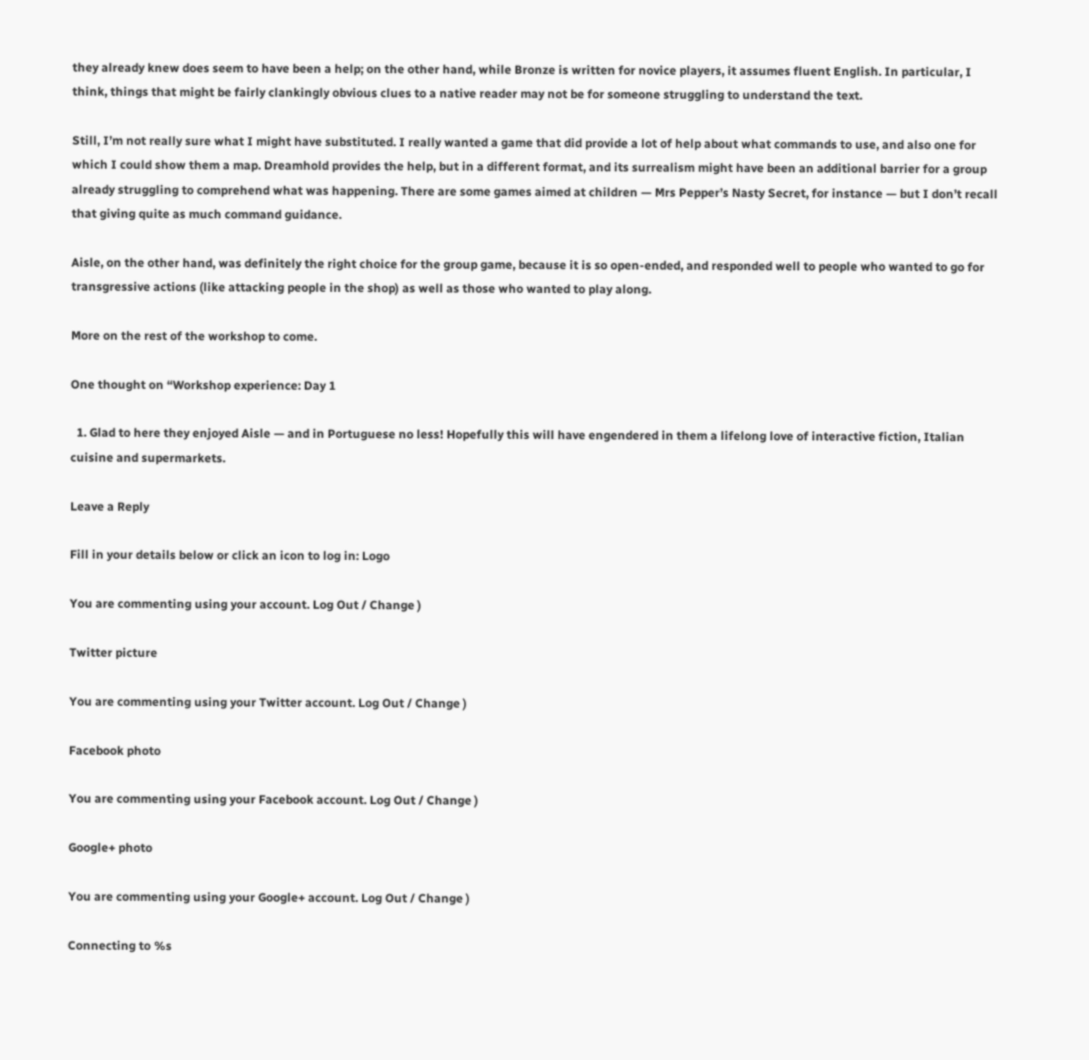they already knew does seem to have been a help; on the other hand, while Bronze is written for novice players, it assumes fluent English. In particular, I think, things that might be fairly clankingly obvious clues to a native reader may not be for someone struggling to understand the text.

Still, I’m not really sure what I might have substituted. I really wanted a game that did provide a lot of help about what commands to use, and also one for which I could show them a map. Dreamhold provides the help, but in a different format, and its surrealism might have been an additional barrier for a group already struggling to comprehend what was happening. There are some games aimed at children — Mrs Pepper’s Nasty Secret, for instance — but I don’t recall that giving quite as much command guidance.

Aisle, on the other hand, was definitely the right choice for the group game, because it is so open-ended, and responded well to people who wanted to go for transgressive actions (like attacking people in the shop) as well as those who wanted to play along.

More on the rest of the workshop to come.

One thought on “Workshop experience: Day 1

  1. Glad to here they enjoyed Aisle — and in Portuguese no less! Hopefully this will have engendered in them a lifelong love of interactive fiction, Italian cuisine and supermarkets.

Leave a Reply

Fill in your details below or click an icon to log in: Logo

You are commenting using your account. Log Out / Change )

Twitter picture

You are commenting using your Twitter account. Log Out / Change )

Facebook photo

You are commenting using your Facebook account. Log Out / Change )

Google+ photo

You are commenting using your Google+ account. Log Out / Change )

Connecting to %s